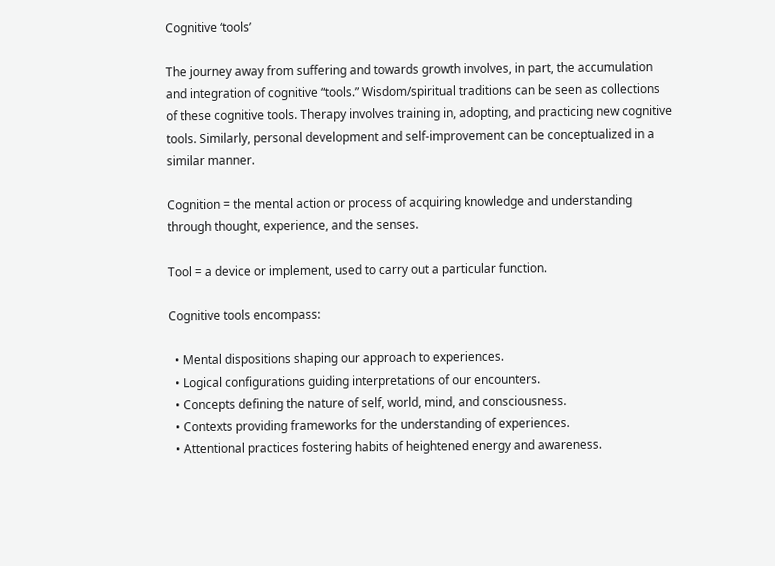Cognitive ‘tools’

The journey away from suffering and towards growth involves, in part, the accumulation and integration of cognitive “tools.” Wisdom/spiritual traditions can be seen as collections of these cognitive tools. Therapy involves training in, adopting, and practicing new cognitive tools. Similarly, personal development and self-improvement can be conceptualized in a similar manner.

Cognition = the mental action or process of acquiring knowledge and understanding through thought, experience, and the senses.

Tool = a device or implement, used to carry out a particular function.

Cognitive tools encompass:

  • Mental dispositions shaping our approach to experiences.
  • Logical configurations guiding interpretations of our encounters.
  • Concepts defining the nature of self, world, mind, and consciousness.
  • Contexts providing frameworks for the understanding of experiences.
  • Attentional practices fostering habits of heightened energy and awareness.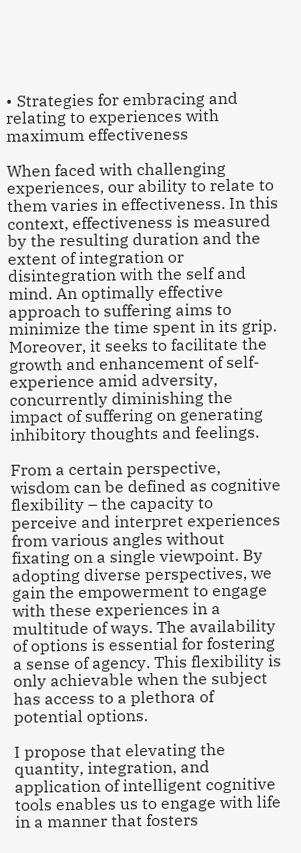• Strategies for embracing and relating to experiences with maximum effectiveness

When faced with challenging experiences, our ability to relate to them varies in effectiveness. In this context, effectiveness is measured by the resulting duration and the extent of integration or disintegration with the self and mind. An optimally effective approach to suffering aims to minimize the time spent in its grip. Moreover, it seeks to facilitate the growth and enhancement of self-experience amid adversity, concurrently diminishing the impact of suffering on generating inhibitory thoughts and feelings.

From a certain perspective, wisdom can be defined as cognitive flexibility – the capacity to perceive and interpret experiences from various angles without fixating on a single viewpoint. By adopting diverse perspectives, we gain the empowerment to engage with these experiences in a multitude of ways. The availability of options is essential for fostering a sense of agency. This flexibility is only achievable when the subject has access to a plethora of potential options.

I propose that elevating the quantity, integration, and application of intelligent cognitive tools enables us to engage with life in a manner that fosters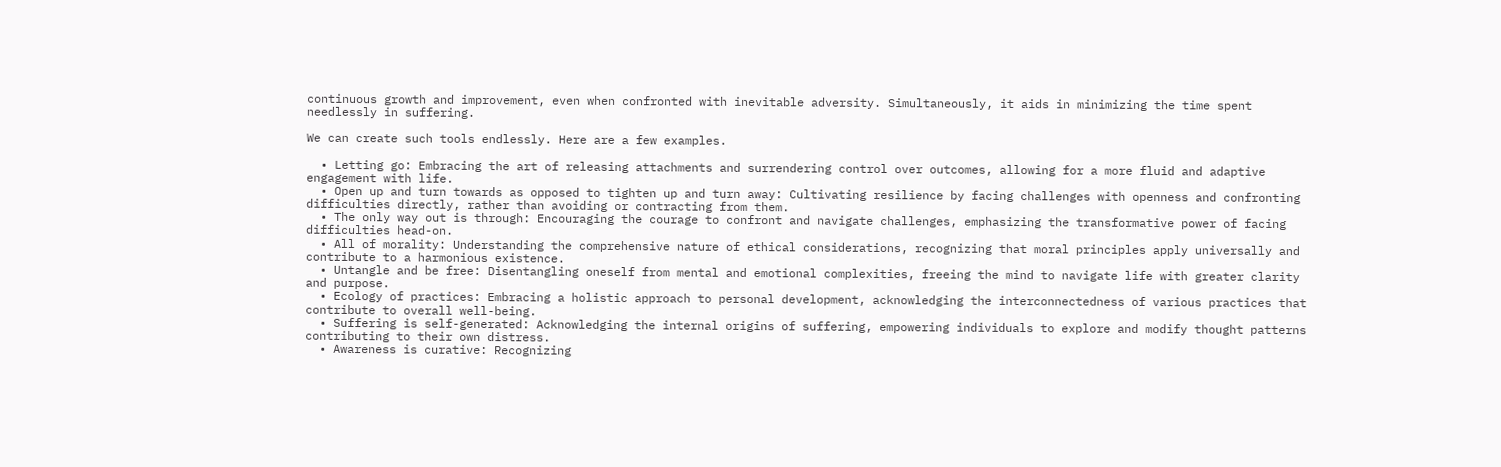continuous growth and improvement, even when confronted with inevitable adversity. Simultaneously, it aids in minimizing the time spent needlessly in suffering.

We can create such tools endlessly. Here are a few examples.

  • Letting go: Embracing the art of releasing attachments and surrendering control over outcomes, allowing for a more fluid and adaptive engagement with life.
  • Open up and turn towards as opposed to tighten up and turn away: Cultivating resilience by facing challenges with openness and confronting difficulties directly, rather than avoiding or contracting from them.
  • The only way out is through: Encouraging the courage to confront and navigate challenges, emphasizing the transformative power of facing difficulties head-on.
  • All of morality: Understanding the comprehensive nature of ethical considerations, recognizing that moral principles apply universally and contribute to a harmonious existence.
  • Untangle and be free: Disentangling oneself from mental and emotional complexities, freeing the mind to navigate life with greater clarity and purpose.
  • Ecology of practices: Embracing a holistic approach to personal development, acknowledging the interconnectedness of various practices that contribute to overall well-being.
  • Suffering is self-generated: Acknowledging the internal origins of suffering, empowering individuals to explore and modify thought patterns contributing to their own distress.
  • Awareness is curative: Recognizing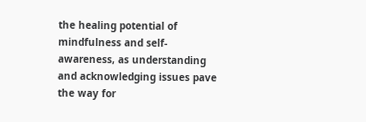the healing potential of mindfulness and self-awareness, as understanding and acknowledging issues pave the way for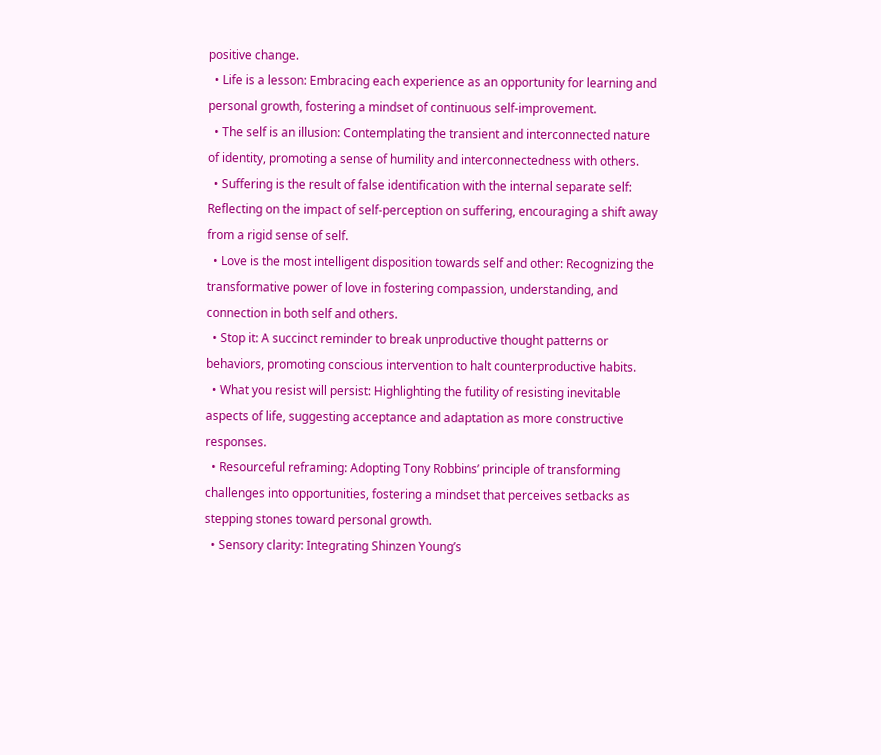positive change.
  • Life is a lesson: Embracing each experience as an opportunity for learning and personal growth, fostering a mindset of continuous self-improvement.
  • The self is an illusion: Contemplating the transient and interconnected nature of identity, promoting a sense of humility and interconnectedness with others.
  • Suffering is the result of false identification with the internal separate self: Reflecting on the impact of self-perception on suffering, encouraging a shift away from a rigid sense of self.
  • Love is the most intelligent disposition towards self and other: Recognizing the transformative power of love in fostering compassion, understanding, and connection in both self and others.
  • Stop it: A succinct reminder to break unproductive thought patterns or behaviors, promoting conscious intervention to halt counterproductive habits.
  • What you resist will persist: Highlighting the futility of resisting inevitable aspects of life, suggesting acceptance and adaptation as more constructive responses.
  • Resourceful reframing: Adopting Tony Robbins’ principle of transforming challenges into opportunities, fostering a mindset that perceives setbacks as stepping stones toward personal growth.
  • Sensory clarity: Integrating Shinzen Young’s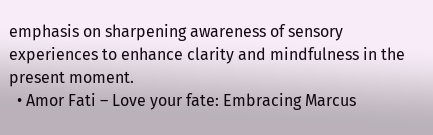emphasis on sharpening awareness of sensory experiences to enhance clarity and mindfulness in the present moment.
  • Amor Fati – Love your fate: Embracing Marcus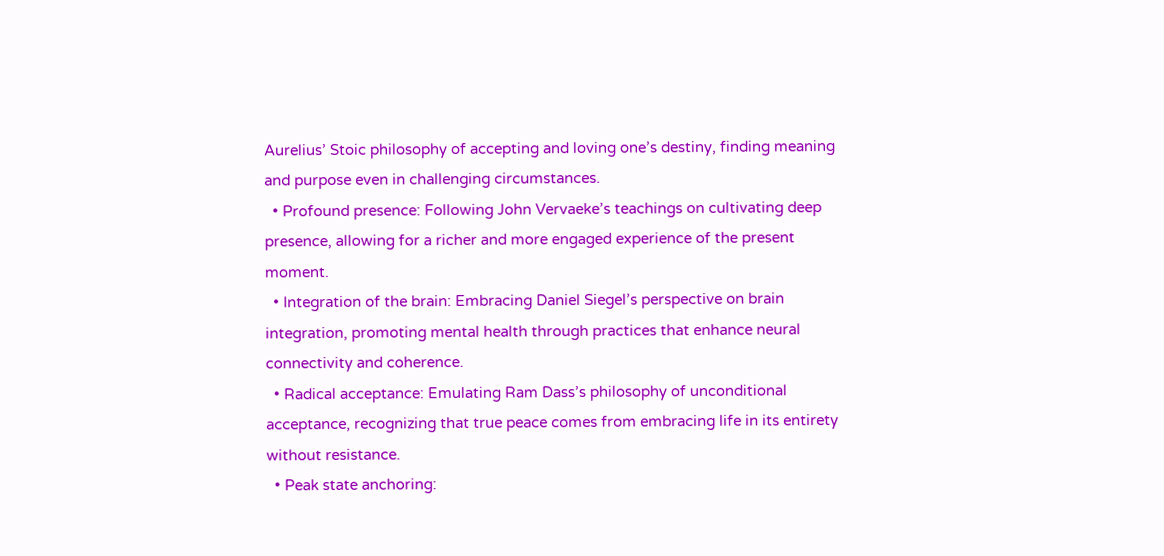Aurelius’ Stoic philosophy of accepting and loving one’s destiny, finding meaning and purpose even in challenging circumstances.
  • Profound presence: Following John Vervaeke’s teachings on cultivating deep presence, allowing for a richer and more engaged experience of the present moment.
  • Integration of the brain: Embracing Daniel Siegel’s perspective on brain integration, promoting mental health through practices that enhance neural connectivity and coherence.
  • Radical acceptance: Emulating Ram Dass’s philosophy of unconditional acceptance, recognizing that true peace comes from embracing life in its entirety without resistance.
  • Peak state anchoring: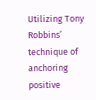Utilizing Tony Robbins’ technique of anchoring positive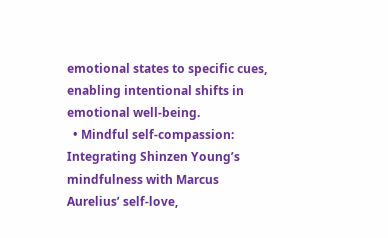emotional states to specific cues, enabling intentional shifts in emotional well-being.
  • Mindful self-compassion: Integrating Shinzen Young’s mindfulness with Marcus Aurelius’ self-love,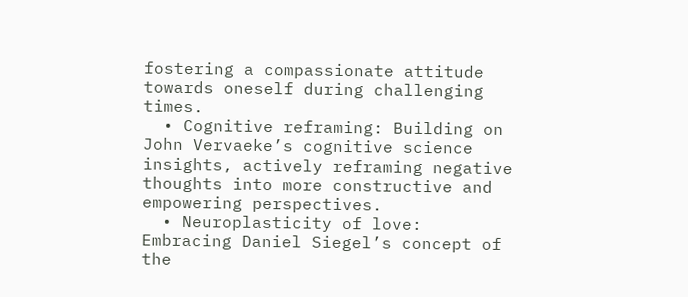fostering a compassionate attitude towards oneself during challenging times.
  • Cognitive reframing: Building on John Vervaeke’s cognitive science insights, actively reframing negative thoughts into more constructive and empowering perspectives.
  • Neuroplasticity of love: Embracing Daniel Siegel’s concept of the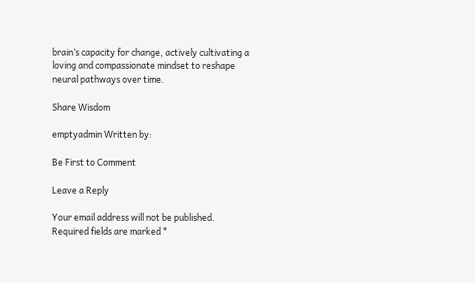brain’s capacity for change, actively cultivating a loving and compassionate mindset to reshape neural pathways over time.

Share Wisdom

emptyadmin Written by:

Be First to Comment

Leave a Reply

Your email address will not be published. Required fields are marked *